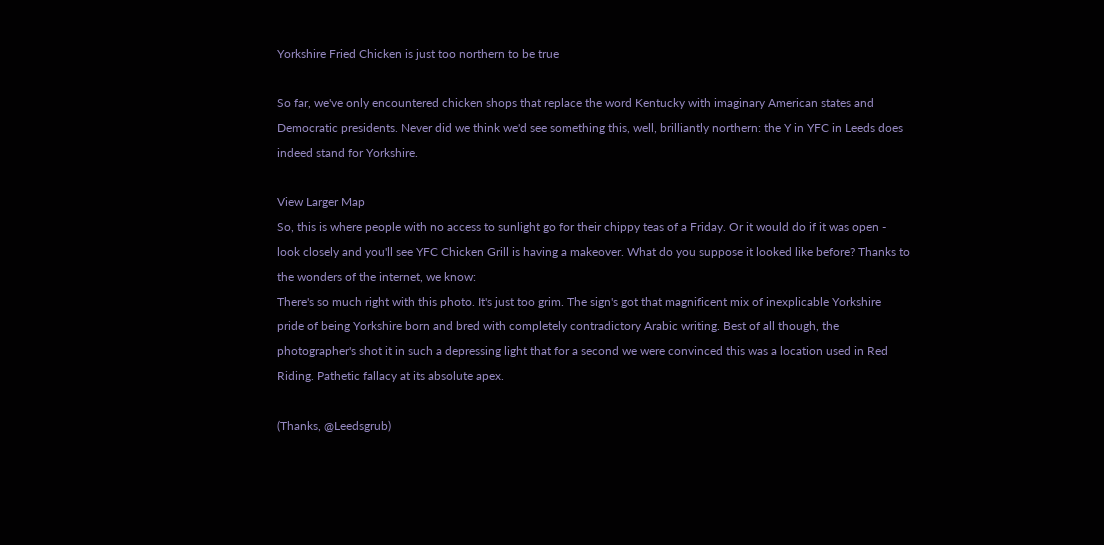Yorkshire Fried Chicken is just too northern to be true

So far, we've only encountered chicken shops that replace the word Kentucky with imaginary American states and Democratic presidents. Never did we think we'd see something this, well, brilliantly northern: the Y in YFC in Leeds does indeed stand for Yorkshire.

View Larger Map
So, this is where people with no access to sunlight go for their chippy teas of a Friday. Or it would do if it was open - look closely and you'll see YFC Chicken Grill is having a makeover. What do you suppose it looked like before? Thanks to the wonders of the internet, we know:
There's so much right with this photo. It's just too grim. The sign's got that magnificent mix of inexplicable Yorkshire pride of being Yorkshire born and bred with completely contradictory Arabic writing. Best of all though, the photographer's shot it in such a depressing light that for a second we were convinced this was a location used in Red Riding. Pathetic fallacy at its absolute apex.

(Thanks, @Leedsgrub)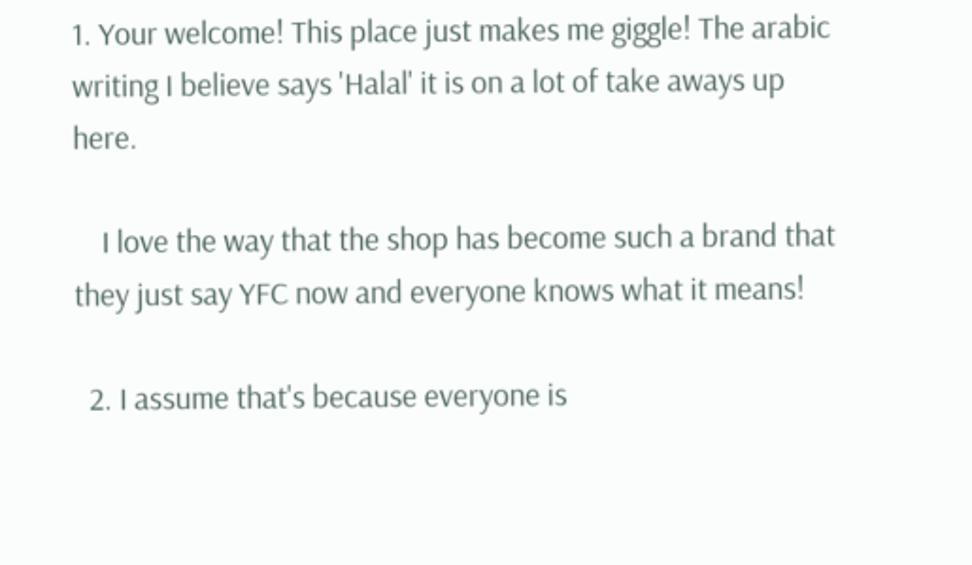1. Your welcome! This place just makes me giggle! The arabic writing I believe says 'Halal' it is on a lot of take aways up here.

    I love the way that the shop has become such a brand that they just say YFC now and everyone knows what it means!

  2. I assume that's because everyone is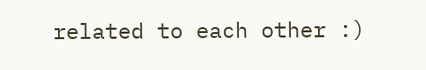related to each other :)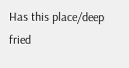Has this place/deep fried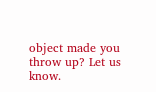object made you throw up? Let us know.